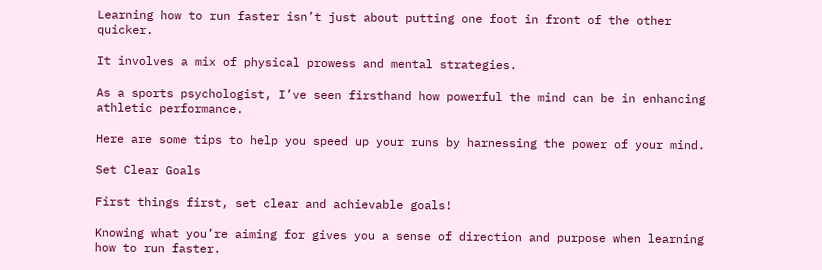Learning how to run faster isn’t just about putting one foot in front of the other quicker.

It involves a mix of physical prowess and mental strategies.

As a sports psychologist, I’ve seen firsthand how powerful the mind can be in enhancing athletic performance.

Here are some tips to help you speed up your runs by harnessing the power of your mind.

Set Clear Goals

First things first, set clear and achievable goals!

Knowing what you’re aiming for gives you a sense of direction and purpose when learning how to run faster.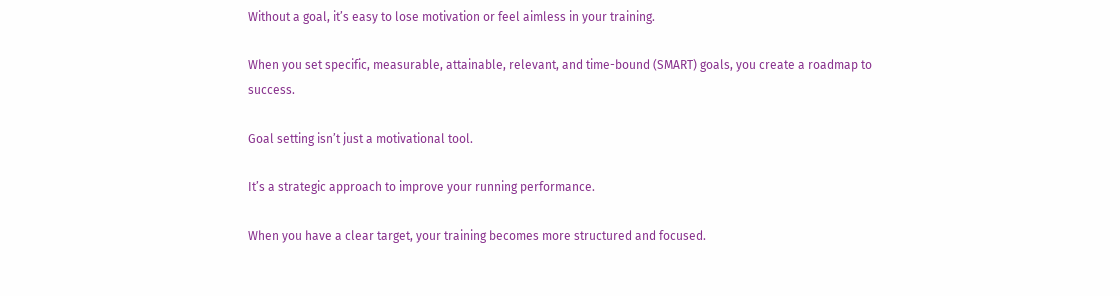Without a goal, it’s easy to lose motivation or feel aimless in your training.

When you set specific, measurable, attainable, relevant, and time-bound (SMART) goals, you create a roadmap to success.

Goal setting isn’t just a motivational tool.

It’s a strategic approach to improve your running performance.

When you have a clear target, your training becomes more structured and focused.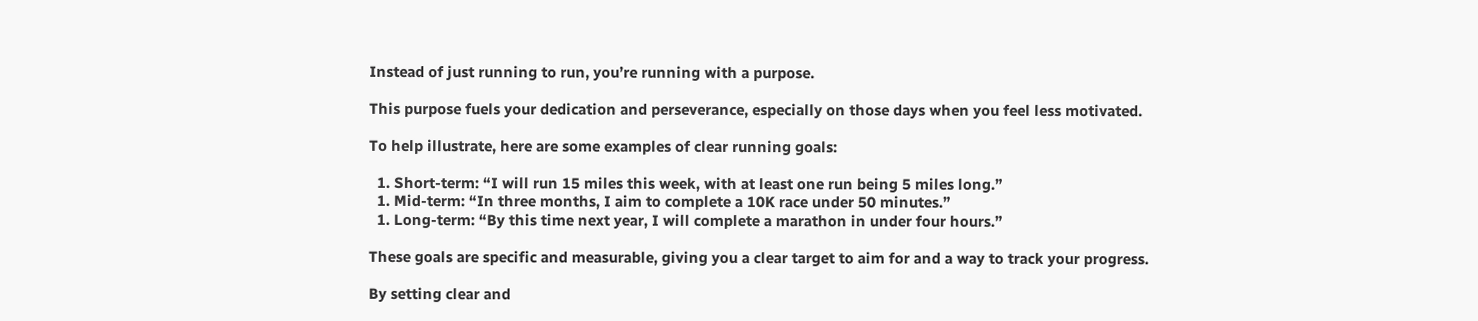Instead of just running to run, you’re running with a purpose.

This purpose fuels your dedication and perseverance, especially on those days when you feel less motivated.

To help illustrate, here are some examples of clear running goals:

  1. Short-term: “I will run 15 miles this week, with at least one run being 5 miles long.”
  1. Mid-term: “In three months, I aim to complete a 10K race under 50 minutes.”
  1. Long-term: “By this time next year, I will complete a marathon in under four hours.”

These goals are specific and measurable, giving you a clear target to aim for and a way to track your progress.

By setting clear and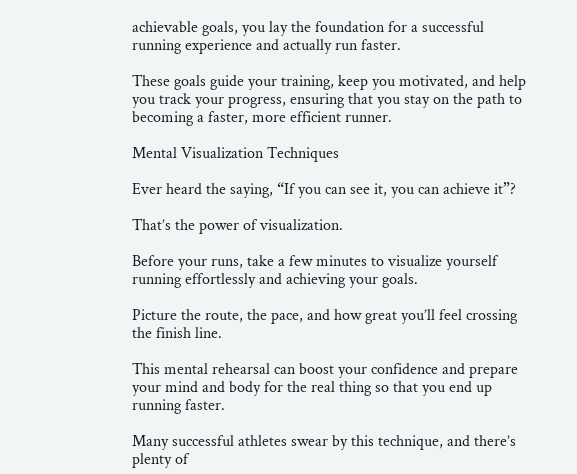achievable goals, you lay the foundation for a successful running experience and actually run faster.

These goals guide your training, keep you motivated, and help you track your progress, ensuring that you stay on the path to becoming a faster, more efficient runner.

Mental Visualization Techniques

Ever heard the saying, “If you can see it, you can achieve it”?

That’s the power of visualization.

Before your runs, take a few minutes to visualize yourself running effortlessly and achieving your goals.

Picture the route, the pace, and how great you’ll feel crossing the finish line.

This mental rehearsal can boost your confidence and prepare your mind and body for the real thing so that you end up running faster.

Many successful athletes swear by this technique, and there’s plenty of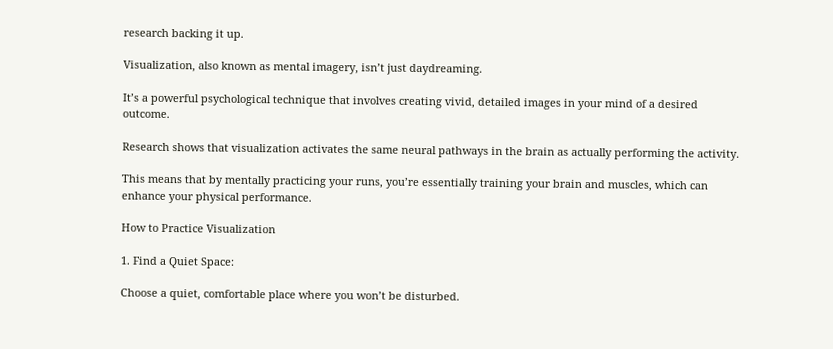research backing it up.

Visualization, also known as mental imagery, isn’t just daydreaming.

It’s a powerful psychological technique that involves creating vivid, detailed images in your mind of a desired outcome.

Research shows that visualization activates the same neural pathways in the brain as actually performing the activity.

This means that by mentally practicing your runs, you’re essentially training your brain and muscles, which can enhance your physical performance.

How to Practice Visualization

1. Find a Quiet Space:

Choose a quiet, comfortable place where you won’t be disturbed.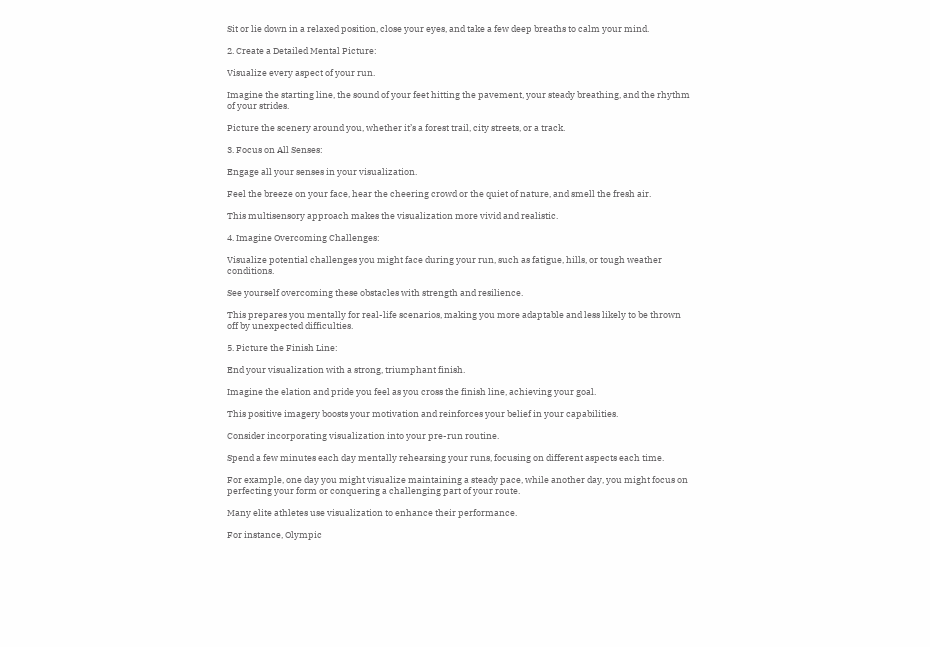Sit or lie down in a relaxed position, close your eyes, and take a few deep breaths to calm your mind.

2. Create a Detailed Mental Picture:

Visualize every aspect of your run.

Imagine the starting line, the sound of your feet hitting the pavement, your steady breathing, and the rhythm of your strides.

Picture the scenery around you, whether it’s a forest trail, city streets, or a track.

3. Focus on All Senses:

Engage all your senses in your visualization.

Feel the breeze on your face, hear the cheering crowd or the quiet of nature, and smell the fresh air.

This multisensory approach makes the visualization more vivid and realistic.

4. Imagine Overcoming Challenges:

Visualize potential challenges you might face during your run, such as fatigue, hills, or tough weather conditions.

See yourself overcoming these obstacles with strength and resilience.

This prepares you mentally for real-life scenarios, making you more adaptable and less likely to be thrown off by unexpected difficulties.

5. Picture the Finish Line:

End your visualization with a strong, triumphant finish.

Imagine the elation and pride you feel as you cross the finish line, achieving your goal.

This positive imagery boosts your motivation and reinforces your belief in your capabilities.

Consider incorporating visualization into your pre-run routine.

Spend a few minutes each day mentally rehearsing your runs, focusing on different aspects each time.

For example, one day you might visualize maintaining a steady pace, while another day, you might focus on perfecting your form or conquering a challenging part of your route.

Many elite athletes use visualization to enhance their performance.

For instance, Olympic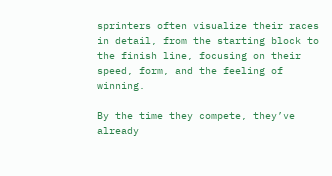sprinters often visualize their races in detail, from the starting block to the finish line, focusing on their speed, form, and the feeling of winning.

By the time they compete, they’ve already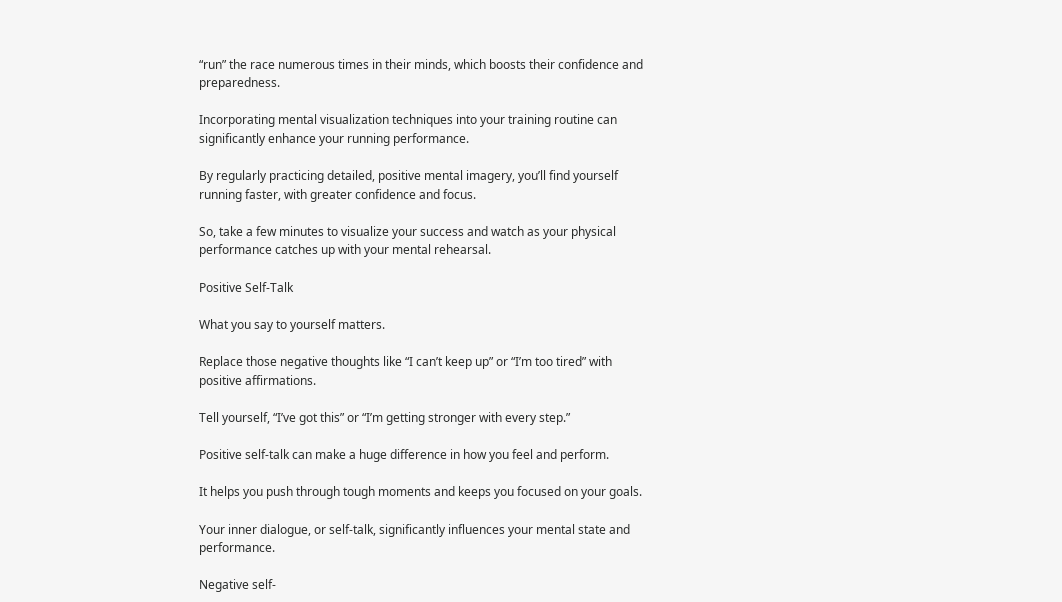“run” the race numerous times in their minds, which boosts their confidence and preparedness.

Incorporating mental visualization techniques into your training routine can significantly enhance your running performance.

By regularly practicing detailed, positive mental imagery, you’ll find yourself running faster, with greater confidence and focus.

So, take a few minutes to visualize your success and watch as your physical performance catches up with your mental rehearsal.

Positive Self-Talk

What you say to yourself matters.

Replace those negative thoughts like “I can’t keep up” or “I’m too tired” with positive affirmations.

Tell yourself, “I’ve got this” or “I’m getting stronger with every step.”

Positive self-talk can make a huge difference in how you feel and perform.

It helps you push through tough moments and keeps you focused on your goals.

Your inner dialogue, or self-talk, significantly influences your mental state and performance.

Negative self-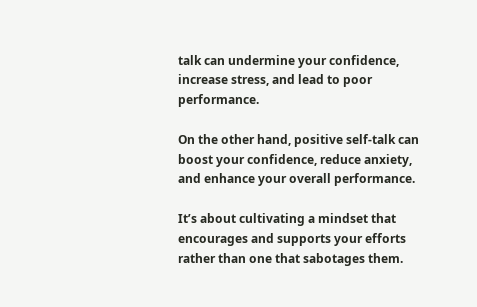talk can undermine your confidence, increase stress, and lead to poor performance.

On the other hand, positive self-talk can boost your confidence, reduce anxiety, and enhance your overall performance.

It’s about cultivating a mindset that encourages and supports your efforts rather than one that sabotages them.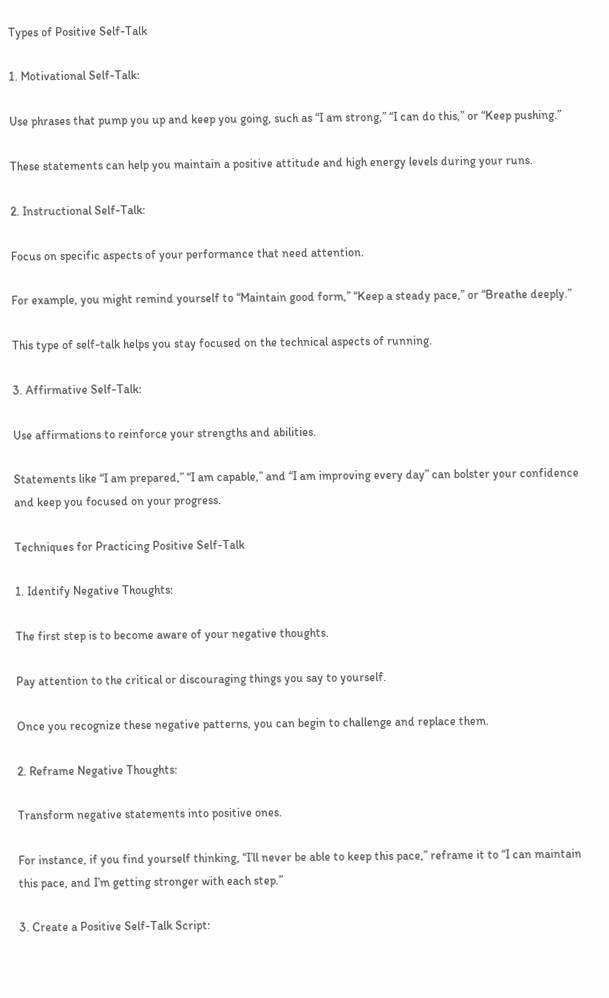Types of Positive Self-Talk

1. Motivational Self-Talk:

Use phrases that pump you up and keep you going, such as “I am strong,” “I can do this,” or “Keep pushing.”

These statements can help you maintain a positive attitude and high energy levels during your runs.

2. Instructional Self-Talk:

Focus on specific aspects of your performance that need attention.

For example, you might remind yourself to “Maintain good form,” “Keep a steady pace,” or “Breathe deeply.”

This type of self-talk helps you stay focused on the technical aspects of running.

3. Affirmative Self-Talk:

Use affirmations to reinforce your strengths and abilities.

Statements like “I am prepared,” “I am capable,” and “I am improving every day” can bolster your confidence and keep you focused on your progress.

Techniques for Practicing Positive Self-Talk

1. Identify Negative Thoughts:

The first step is to become aware of your negative thoughts.

Pay attention to the critical or discouraging things you say to yourself.

Once you recognize these negative patterns, you can begin to challenge and replace them.

2. Reframe Negative Thoughts:

Transform negative statements into positive ones.

For instance, if you find yourself thinking, “I’ll never be able to keep this pace,” reframe it to “I can maintain this pace, and I’m getting stronger with each step.”

3. Create a Positive Self-Talk Script: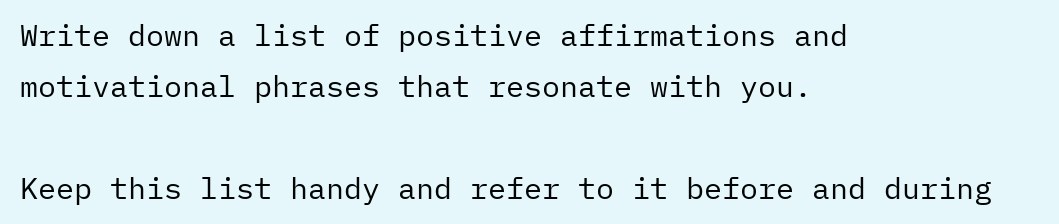Write down a list of positive affirmations and motivational phrases that resonate with you.

Keep this list handy and refer to it before and during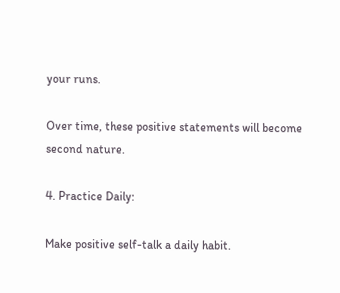your runs.

Over time, these positive statements will become second nature.

4. Practice Daily:

Make positive self-talk a daily habit.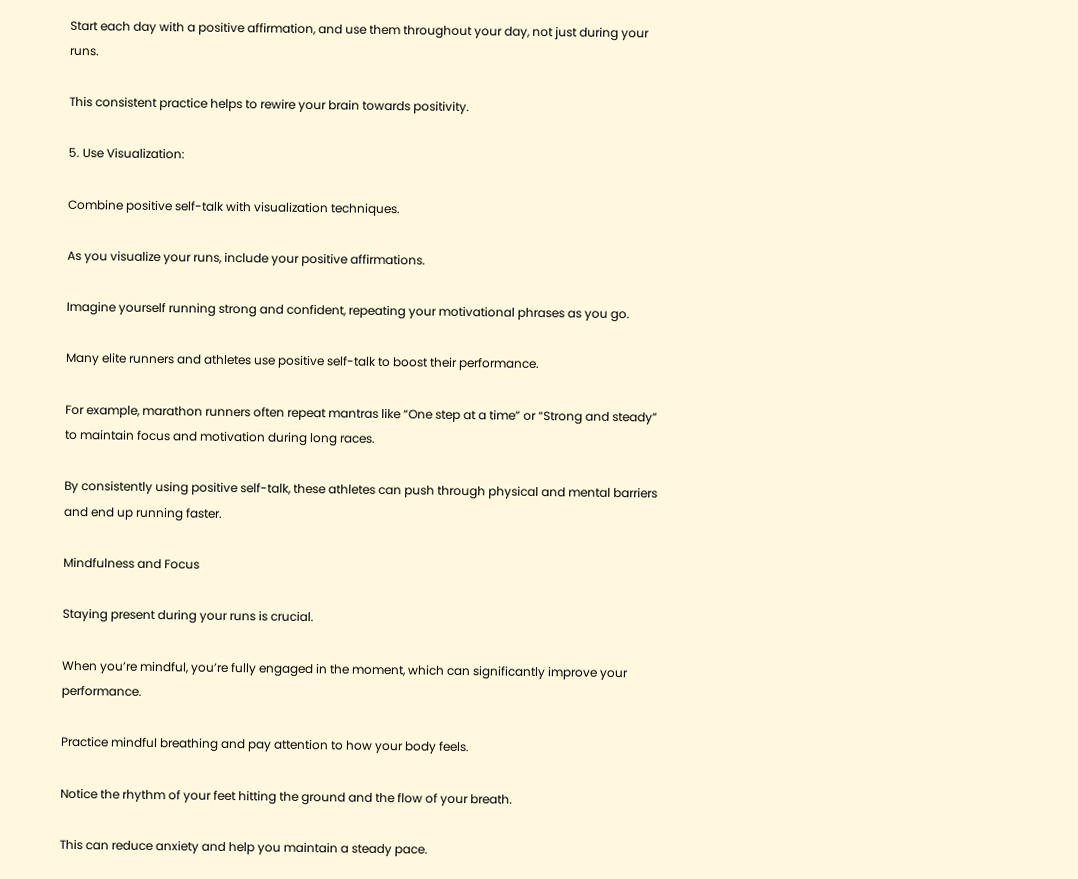Start each day with a positive affirmation, and use them throughout your day, not just during your runs.

This consistent practice helps to rewire your brain towards positivity.

5. Use Visualization:

Combine positive self-talk with visualization techniques.

As you visualize your runs, include your positive affirmations.

Imagine yourself running strong and confident, repeating your motivational phrases as you go.

Many elite runners and athletes use positive self-talk to boost their performance.

For example, marathon runners often repeat mantras like “One step at a time” or “Strong and steady” to maintain focus and motivation during long races.

By consistently using positive self-talk, these athletes can push through physical and mental barriers and end up running faster.

Mindfulness and Focus

Staying present during your runs is crucial.

When you’re mindful, you’re fully engaged in the moment, which can significantly improve your performance.

Practice mindful breathing and pay attention to how your body feels.

Notice the rhythm of your feet hitting the ground and the flow of your breath.

This can reduce anxiety and help you maintain a steady pace.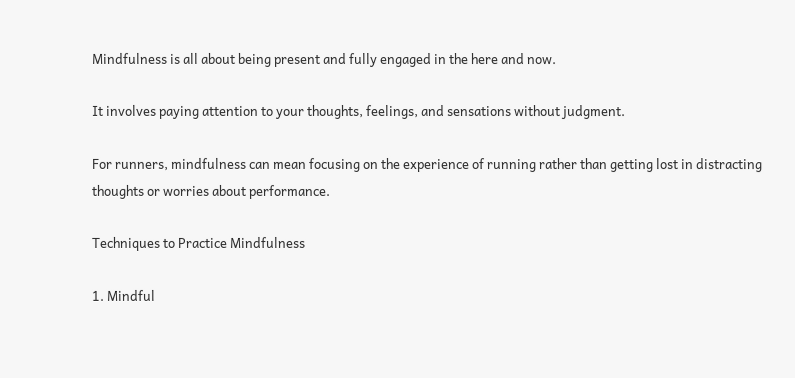Mindfulness is all about being present and fully engaged in the here and now.

It involves paying attention to your thoughts, feelings, and sensations without judgment.

For runners, mindfulness can mean focusing on the experience of running rather than getting lost in distracting thoughts or worries about performance.

Techniques to Practice Mindfulness

1. Mindful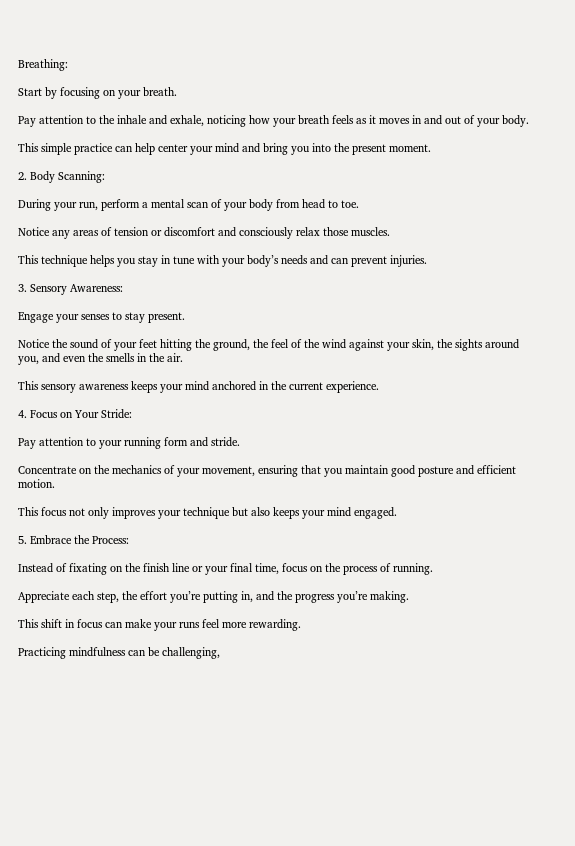Breathing:

Start by focusing on your breath.

Pay attention to the inhale and exhale, noticing how your breath feels as it moves in and out of your body.

This simple practice can help center your mind and bring you into the present moment.

2. Body Scanning:

During your run, perform a mental scan of your body from head to toe.

Notice any areas of tension or discomfort and consciously relax those muscles.

This technique helps you stay in tune with your body’s needs and can prevent injuries.

3. Sensory Awareness:

Engage your senses to stay present.

Notice the sound of your feet hitting the ground, the feel of the wind against your skin, the sights around you, and even the smells in the air.

This sensory awareness keeps your mind anchored in the current experience.

4. Focus on Your Stride:

Pay attention to your running form and stride.

Concentrate on the mechanics of your movement, ensuring that you maintain good posture and efficient motion.

This focus not only improves your technique but also keeps your mind engaged.

5. Embrace the Process:

Instead of fixating on the finish line or your final time, focus on the process of running.

Appreciate each step, the effort you’re putting in, and the progress you’re making.

This shift in focus can make your runs feel more rewarding.

Practicing mindfulness can be challenging,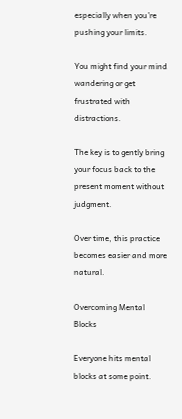especially when you’re pushing your limits.

You might find your mind wandering or get frustrated with distractions.

The key is to gently bring your focus back to the present moment without judgment.

Over time, this practice becomes easier and more natural.

Overcoming Mental Blocks

Everyone hits mental blocks at some point.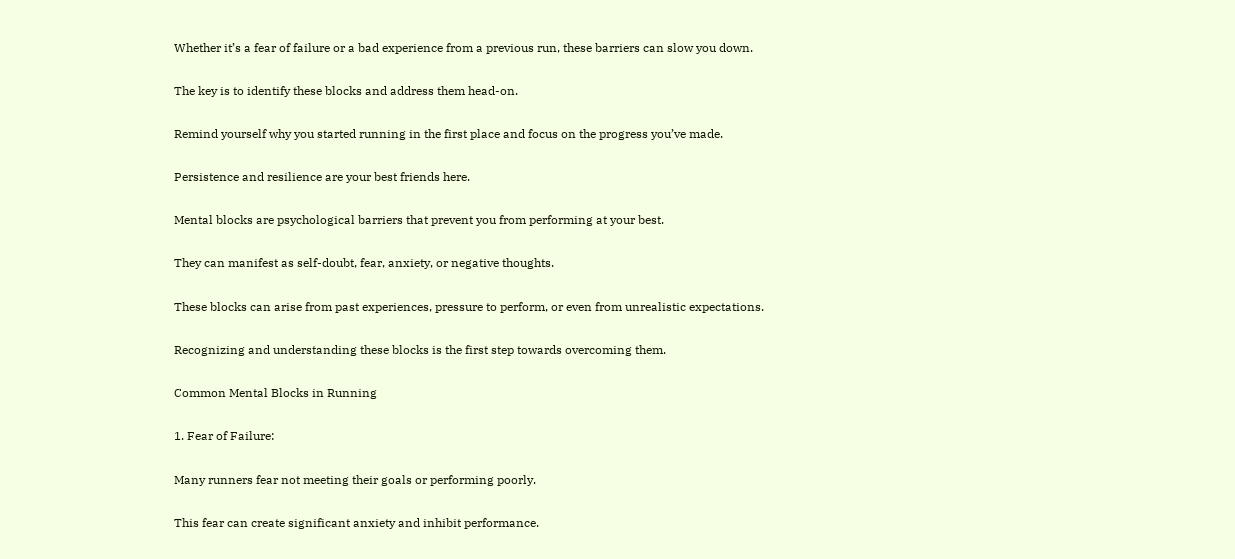Whether it’s a fear of failure or a bad experience from a previous run, these barriers can slow you down.

The key is to identify these blocks and address them head-on.

Remind yourself why you started running in the first place and focus on the progress you’ve made.

Persistence and resilience are your best friends here.

Mental blocks are psychological barriers that prevent you from performing at your best.

They can manifest as self-doubt, fear, anxiety, or negative thoughts.

These blocks can arise from past experiences, pressure to perform, or even from unrealistic expectations.

Recognizing and understanding these blocks is the first step towards overcoming them.

Common Mental Blocks in Running

1. Fear of Failure:

Many runners fear not meeting their goals or performing poorly.

This fear can create significant anxiety and inhibit performance.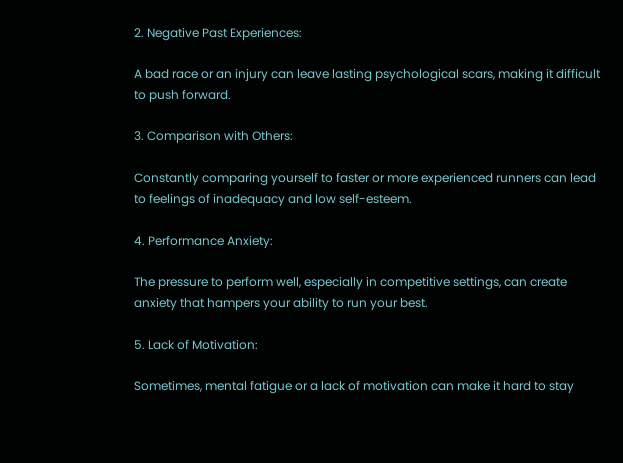2. Negative Past Experiences:

A bad race or an injury can leave lasting psychological scars, making it difficult to push forward.

3. Comparison with Others:

Constantly comparing yourself to faster or more experienced runners can lead to feelings of inadequacy and low self-esteem.

4. Performance Anxiety:

The pressure to perform well, especially in competitive settings, can create anxiety that hampers your ability to run your best.

5. Lack of Motivation:

Sometimes, mental fatigue or a lack of motivation can make it hard to stay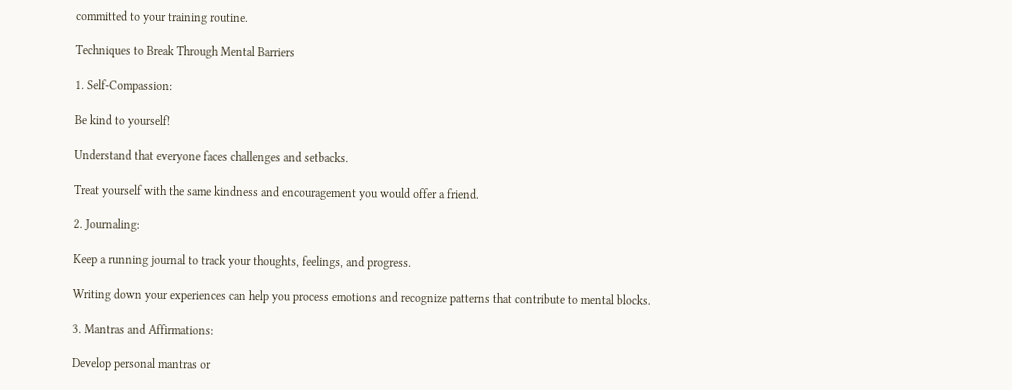committed to your training routine.

Techniques to Break Through Mental Barriers

1. Self-Compassion:

Be kind to yourself!

Understand that everyone faces challenges and setbacks.

Treat yourself with the same kindness and encouragement you would offer a friend.

2. Journaling:

Keep a running journal to track your thoughts, feelings, and progress.

Writing down your experiences can help you process emotions and recognize patterns that contribute to mental blocks.

3. Mantras and Affirmations:

Develop personal mantras or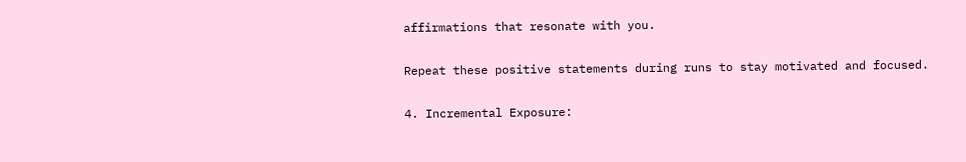affirmations that resonate with you.

Repeat these positive statements during runs to stay motivated and focused.

4. Incremental Exposure: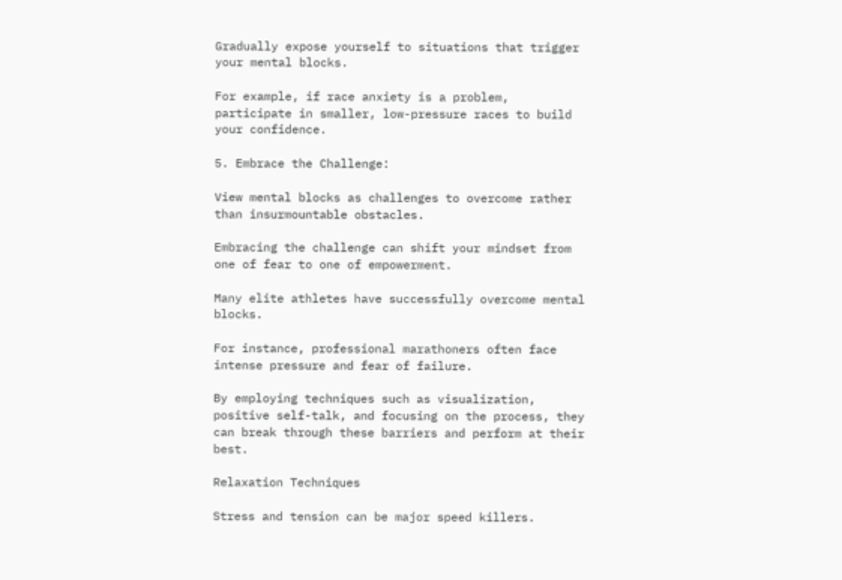Gradually expose yourself to situations that trigger your mental blocks.

For example, if race anxiety is a problem, participate in smaller, low-pressure races to build your confidence.

5. Embrace the Challenge:

View mental blocks as challenges to overcome rather than insurmountable obstacles.

Embracing the challenge can shift your mindset from one of fear to one of empowerment.

Many elite athletes have successfully overcome mental blocks.

For instance, professional marathoners often face intense pressure and fear of failure.

By employing techniques such as visualization, positive self-talk, and focusing on the process, they can break through these barriers and perform at their best.

Relaxation Techniques

Stress and tension can be major speed killers.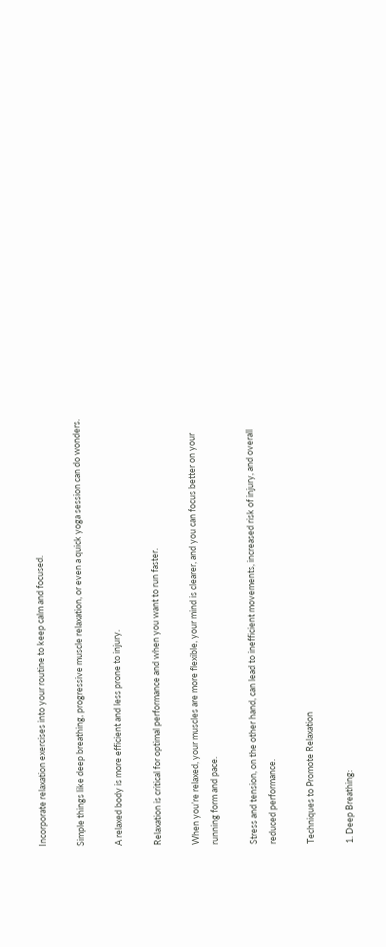Incorporate relaxation exercises into your routine to keep calm and focused.

Simple things like deep breathing, progressive muscle relaxation, or even a quick yoga session can do wonders.

A relaxed body is more efficient and less prone to injury.

Relaxation is critical for optimal performance and when you want to run faster.

When you’re relaxed, your muscles are more flexible, your mind is clearer, and you can focus better on your running form and pace.

Stress and tension, on the other hand, can lead to inefficient movements, increased risk of injury, and overall reduced performance.

Techniques to Promote Relaxation

1. Deep Breathing: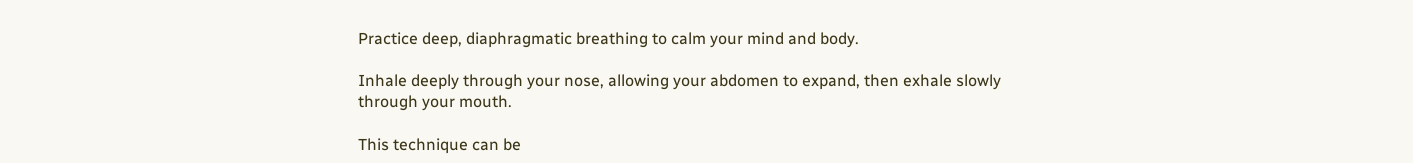Practice deep, diaphragmatic breathing to calm your mind and body.

Inhale deeply through your nose, allowing your abdomen to expand, then exhale slowly through your mouth.

This technique can be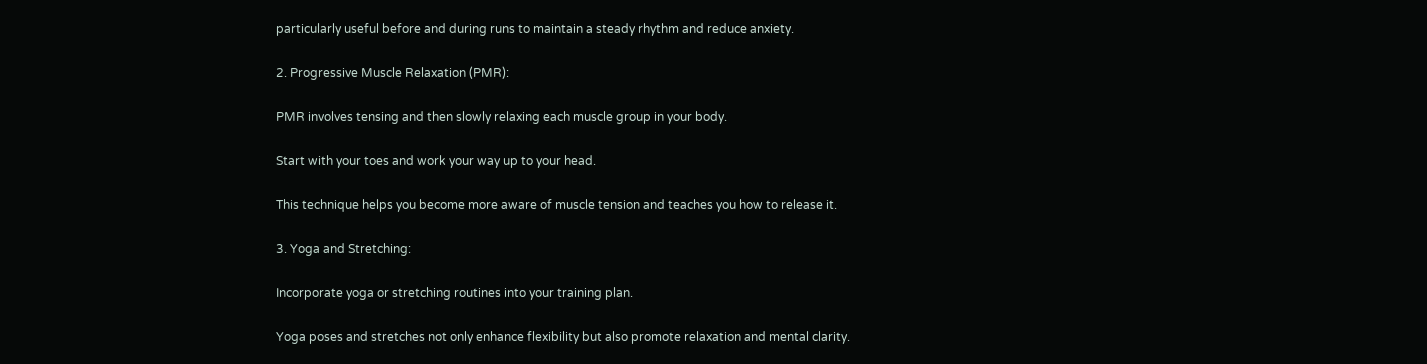particularly useful before and during runs to maintain a steady rhythm and reduce anxiety.

2. Progressive Muscle Relaxation (PMR):

PMR involves tensing and then slowly relaxing each muscle group in your body.

Start with your toes and work your way up to your head.

This technique helps you become more aware of muscle tension and teaches you how to release it.

3. Yoga and Stretching:

Incorporate yoga or stretching routines into your training plan.

Yoga poses and stretches not only enhance flexibility but also promote relaxation and mental clarity.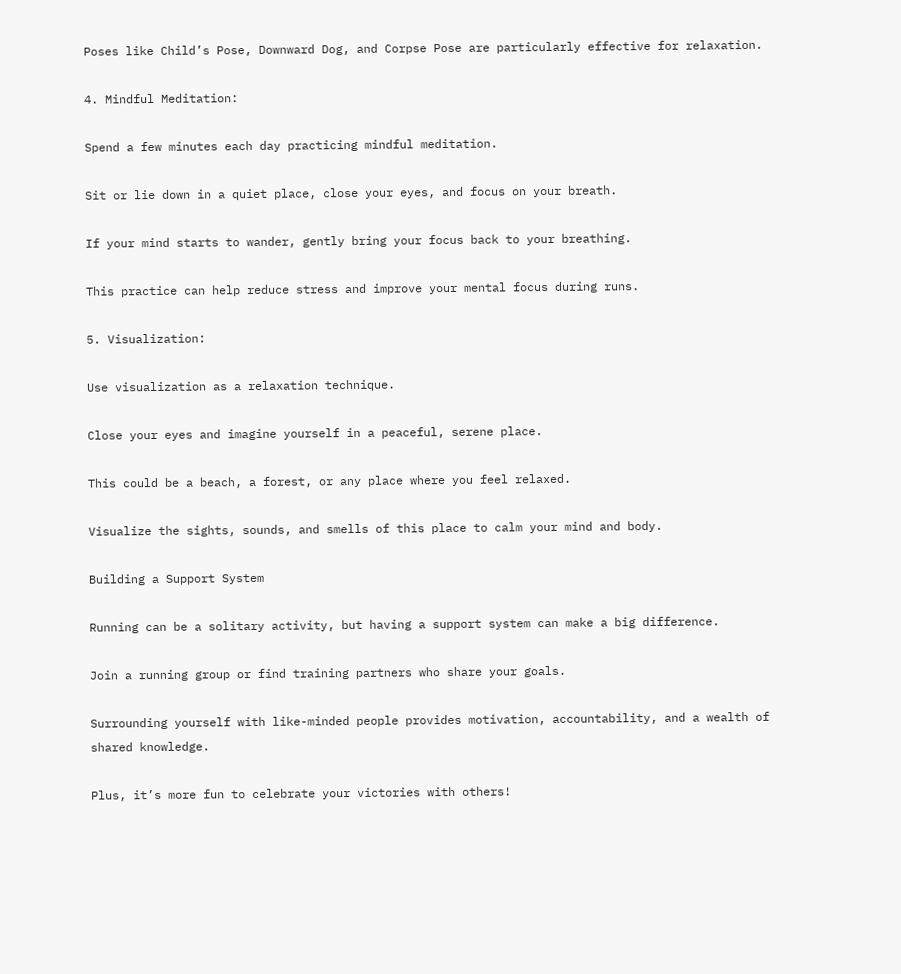Poses like Child’s Pose, Downward Dog, and Corpse Pose are particularly effective for relaxation.

4. Mindful Meditation:

Spend a few minutes each day practicing mindful meditation.

Sit or lie down in a quiet place, close your eyes, and focus on your breath.

If your mind starts to wander, gently bring your focus back to your breathing.

This practice can help reduce stress and improve your mental focus during runs.

5. Visualization:

Use visualization as a relaxation technique.

Close your eyes and imagine yourself in a peaceful, serene place.

This could be a beach, a forest, or any place where you feel relaxed.

Visualize the sights, sounds, and smells of this place to calm your mind and body.

Building a Support System

Running can be a solitary activity, but having a support system can make a big difference.

Join a running group or find training partners who share your goals.

Surrounding yourself with like-minded people provides motivation, accountability, and a wealth of shared knowledge.

Plus, it’s more fun to celebrate your victories with others!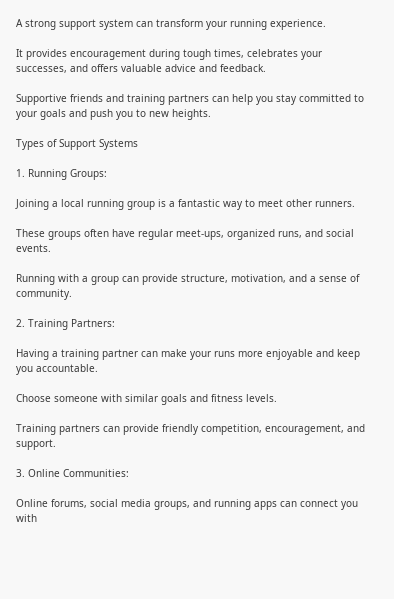A strong support system can transform your running experience.

It provides encouragement during tough times, celebrates your successes, and offers valuable advice and feedback.

Supportive friends and training partners can help you stay committed to your goals and push you to new heights.

Types of Support Systems

1. Running Groups:

Joining a local running group is a fantastic way to meet other runners.

These groups often have regular meet-ups, organized runs, and social events.

Running with a group can provide structure, motivation, and a sense of community.

2. Training Partners:

Having a training partner can make your runs more enjoyable and keep you accountable.

Choose someone with similar goals and fitness levels.

Training partners can provide friendly competition, encouragement, and support.

3. Online Communities:

Online forums, social media groups, and running apps can connect you with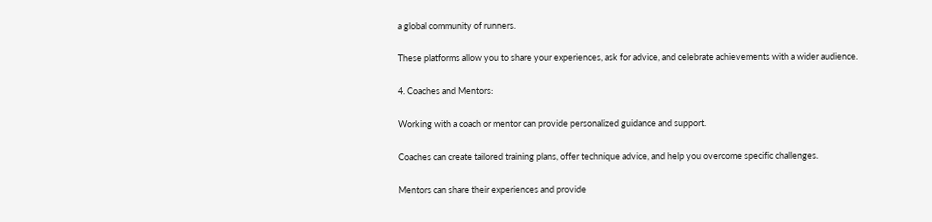a global community of runners.

These platforms allow you to share your experiences, ask for advice, and celebrate achievements with a wider audience.

4. Coaches and Mentors:

Working with a coach or mentor can provide personalized guidance and support.

Coaches can create tailored training plans, offer technique advice, and help you overcome specific challenges.

Mentors can share their experiences and provide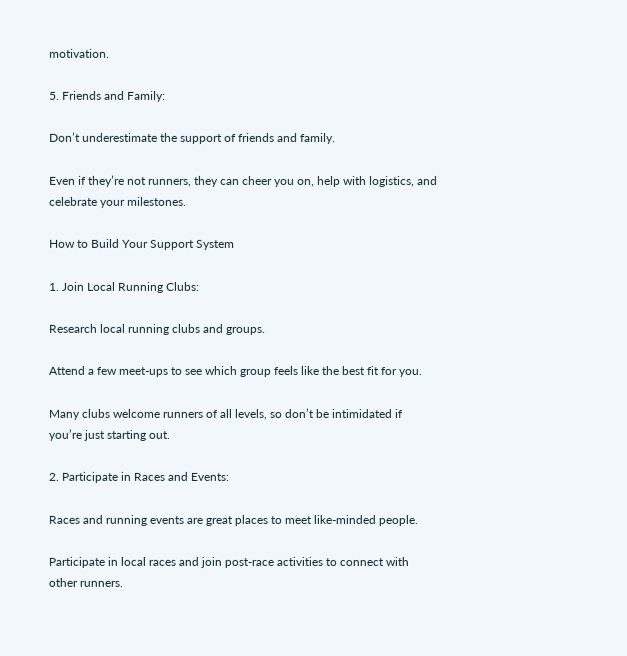motivation.

5. Friends and Family:

Don’t underestimate the support of friends and family.

Even if they’re not runners, they can cheer you on, help with logistics, and celebrate your milestones.

How to Build Your Support System

1. Join Local Running Clubs:

Research local running clubs and groups.

Attend a few meet-ups to see which group feels like the best fit for you.

Many clubs welcome runners of all levels, so don’t be intimidated if you’re just starting out.

2. Participate in Races and Events:

Races and running events are great places to meet like-minded people.

Participate in local races and join post-race activities to connect with other runners.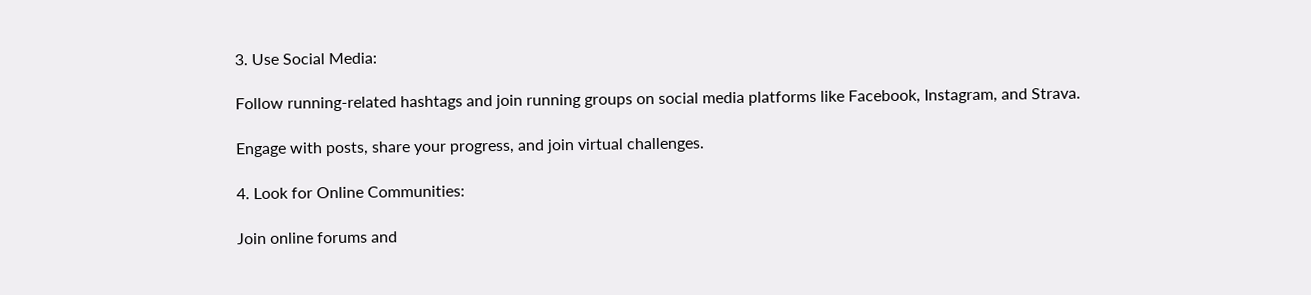3. Use Social Media:

Follow running-related hashtags and join running groups on social media platforms like Facebook, Instagram, and Strava.

Engage with posts, share your progress, and join virtual challenges.

4. Look for Online Communities:

Join online forums and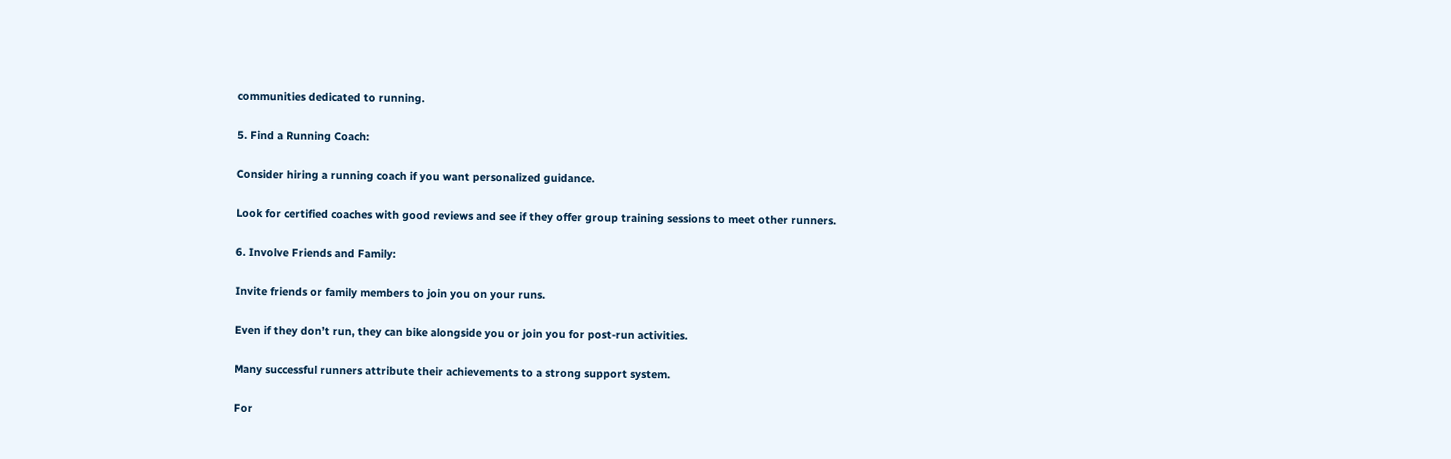communities dedicated to running.

5. Find a Running Coach:

Consider hiring a running coach if you want personalized guidance.

Look for certified coaches with good reviews and see if they offer group training sessions to meet other runners.

6. Involve Friends and Family:

Invite friends or family members to join you on your runs.

Even if they don’t run, they can bike alongside you or join you for post-run activities.

Many successful runners attribute their achievements to a strong support system.

For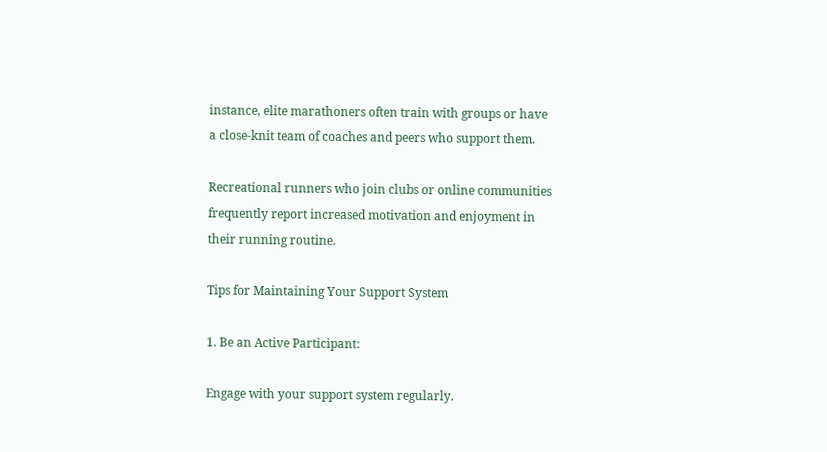instance, elite marathoners often train with groups or have a close-knit team of coaches and peers who support them.

Recreational runners who join clubs or online communities frequently report increased motivation and enjoyment in their running routine.

Tips for Maintaining Your Support System

1. Be an Active Participant:

Engage with your support system regularly.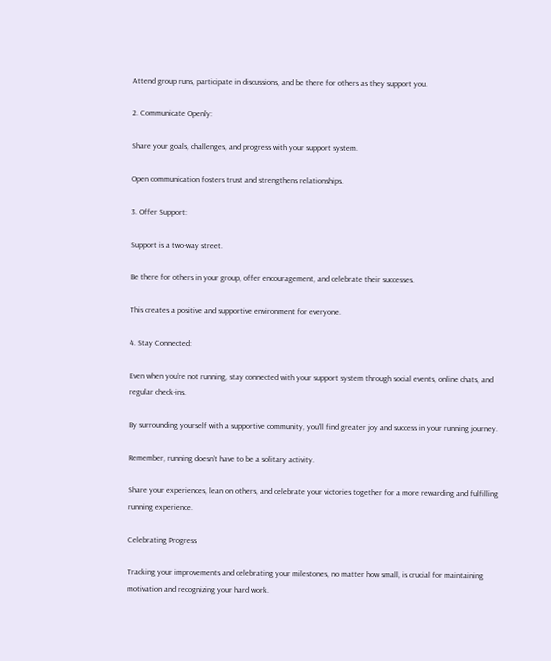Attend group runs, participate in discussions, and be there for others as they support you.

2. Communicate Openly:

Share your goals, challenges, and progress with your support system.

Open communication fosters trust and strengthens relationships.

3. Offer Support:

Support is a two-way street.

Be there for others in your group, offer encouragement, and celebrate their successes.

This creates a positive and supportive environment for everyone.

4. Stay Connected:

Even when you’re not running, stay connected with your support system through social events, online chats, and regular check-ins.

By surrounding yourself with a supportive community, you’ll find greater joy and success in your running journey.

Remember, running doesn’t have to be a solitary activity.

Share your experiences, lean on others, and celebrate your victories together for a more rewarding and fulfilling running experience.

Celebrating Progress

Tracking your improvements and celebrating your milestones, no matter how small, is crucial for maintaining motivation and recognizing your hard work.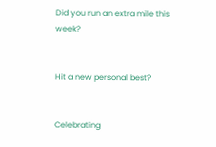Did you run an extra mile this week?


Hit a new personal best?


Celebrating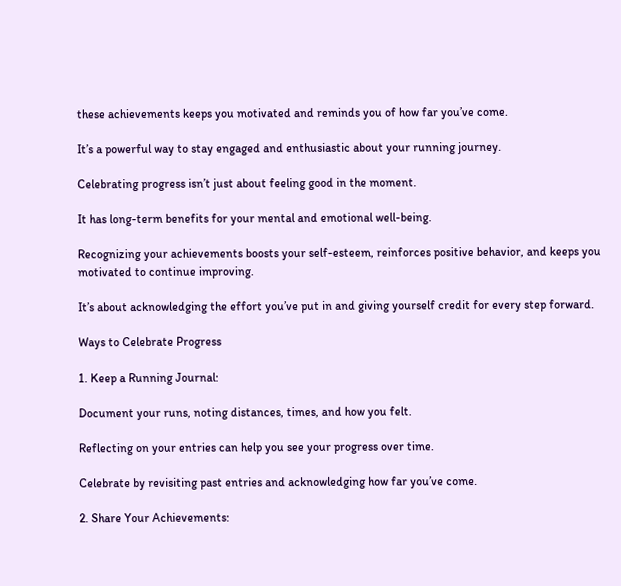these achievements keeps you motivated and reminds you of how far you’ve come.

It’s a powerful way to stay engaged and enthusiastic about your running journey.

Celebrating progress isn’t just about feeling good in the moment.

It has long-term benefits for your mental and emotional well-being.

Recognizing your achievements boosts your self-esteem, reinforces positive behavior, and keeps you motivated to continue improving.

It’s about acknowledging the effort you’ve put in and giving yourself credit for every step forward.

Ways to Celebrate Progress

1. Keep a Running Journal:

Document your runs, noting distances, times, and how you felt.

Reflecting on your entries can help you see your progress over time.

Celebrate by revisiting past entries and acknowledging how far you’ve come.

2. Share Your Achievements: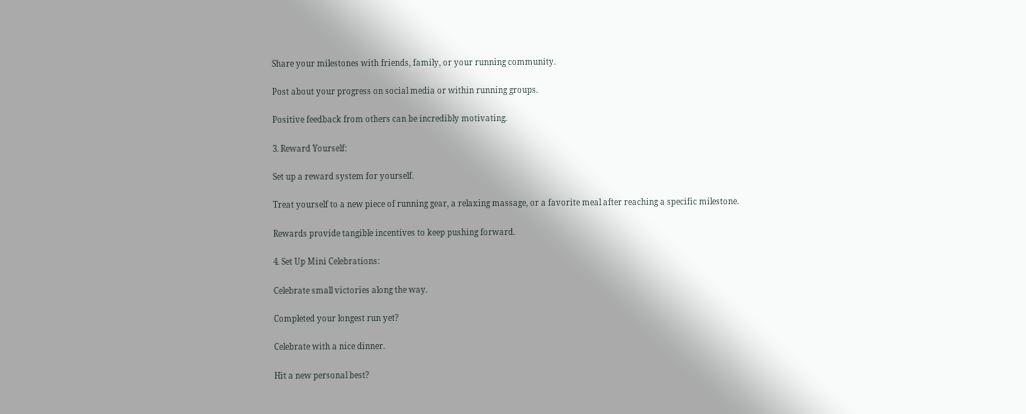Share your milestones with friends, family, or your running community.

Post about your progress on social media or within running groups.

Positive feedback from others can be incredibly motivating.

3. Reward Yourself:

Set up a reward system for yourself.

Treat yourself to a new piece of running gear, a relaxing massage, or a favorite meal after reaching a specific milestone.

Rewards provide tangible incentives to keep pushing forward.

4. Set Up Mini Celebrations:

Celebrate small victories along the way.

Completed your longest run yet?

Celebrate with a nice dinner.

Hit a new personal best?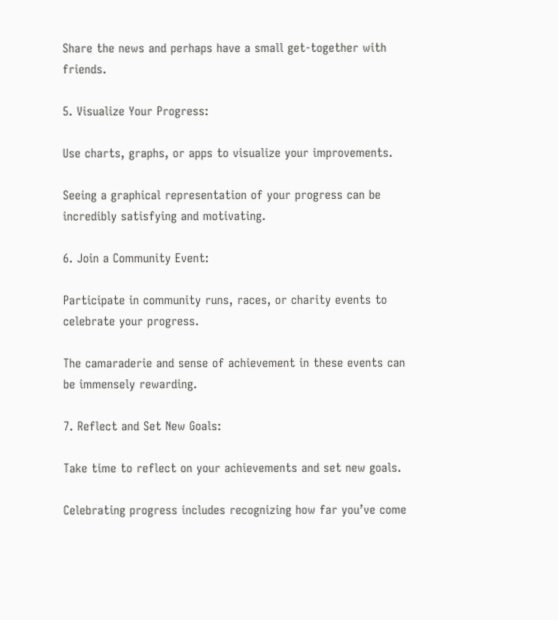Share the news and perhaps have a small get-together with friends.

5. Visualize Your Progress:

Use charts, graphs, or apps to visualize your improvements.

Seeing a graphical representation of your progress can be incredibly satisfying and motivating.

6. Join a Community Event:

Participate in community runs, races, or charity events to celebrate your progress.

The camaraderie and sense of achievement in these events can be immensely rewarding.

7. Reflect and Set New Goals:

Take time to reflect on your achievements and set new goals.

Celebrating progress includes recognizing how far you’ve come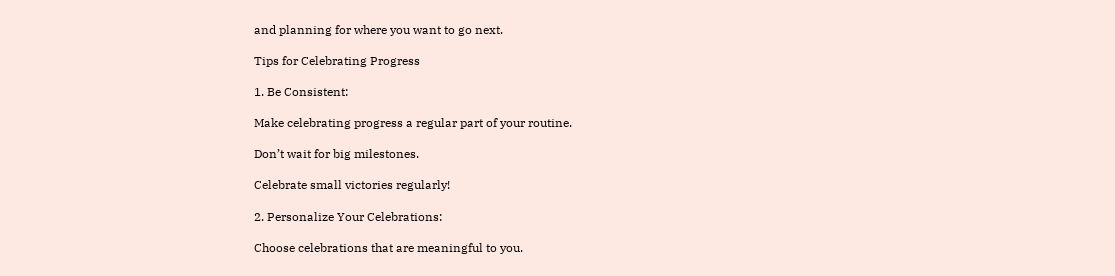and planning for where you want to go next.

Tips for Celebrating Progress

1. Be Consistent:

Make celebrating progress a regular part of your routine.

Don’t wait for big milestones.

Celebrate small victories regularly!

2. Personalize Your Celebrations:

Choose celebrations that are meaningful to you.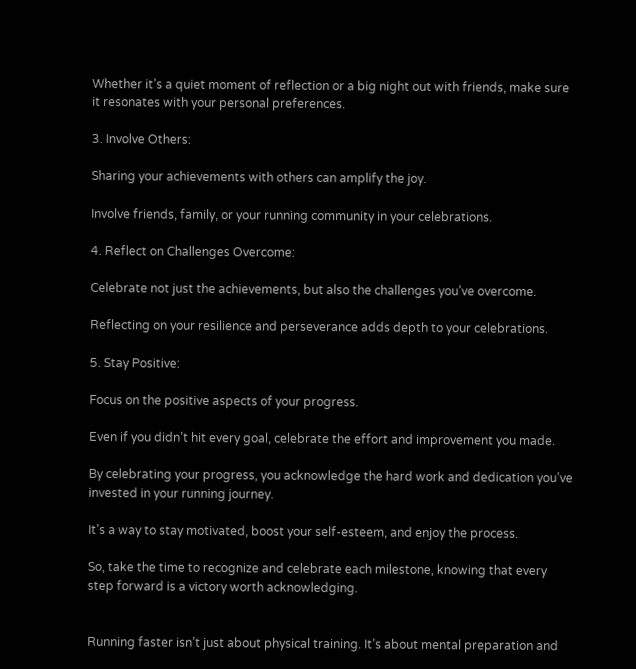Whether it’s a quiet moment of reflection or a big night out with friends, make sure it resonates with your personal preferences.

3. Involve Others:

Sharing your achievements with others can amplify the joy.

Involve friends, family, or your running community in your celebrations.

4. Reflect on Challenges Overcome:

Celebrate not just the achievements, but also the challenges you’ve overcome.

Reflecting on your resilience and perseverance adds depth to your celebrations.

5. Stay Positive:

Focus on the positive aspects of your progress.

Even if you didn’t hit every goal, celebrate the effort and improvement you made.

By celebrating your progress, you acknowledge the hard work and dedication you’ve invested in your running journey.

It’s a way to stay motivated, boost your self-esteem, and enjoy the process.

So, take the time to recognize and celebrate each milestone, knowing that every step forward is a victory worth acknowledging.


Running faster isn’t just about physical training. It’s about mental preparation and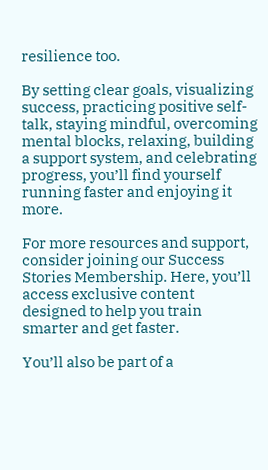resilience too.

By setting clear goals, visualizing success, practicing positive self-talk, staying mindful, overcoming mental blocks, relaxing, building a support system, and celebrating progress, you’ll find yourself running faster and enjoying it more.

For more resources and support, consider joining our Success Stories Membership. Here, you’ll access exclusive content designed to help you train smarter and get faster.

You’ll also be part of a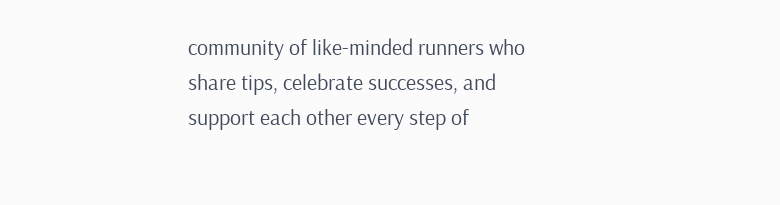community of like-minded runners who share tips, celebrate successes, and support each other every step of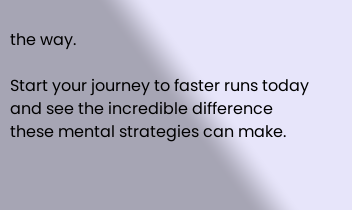the way.

Start your journey to faster runs today and see the incredible difference these mental strategies can make.